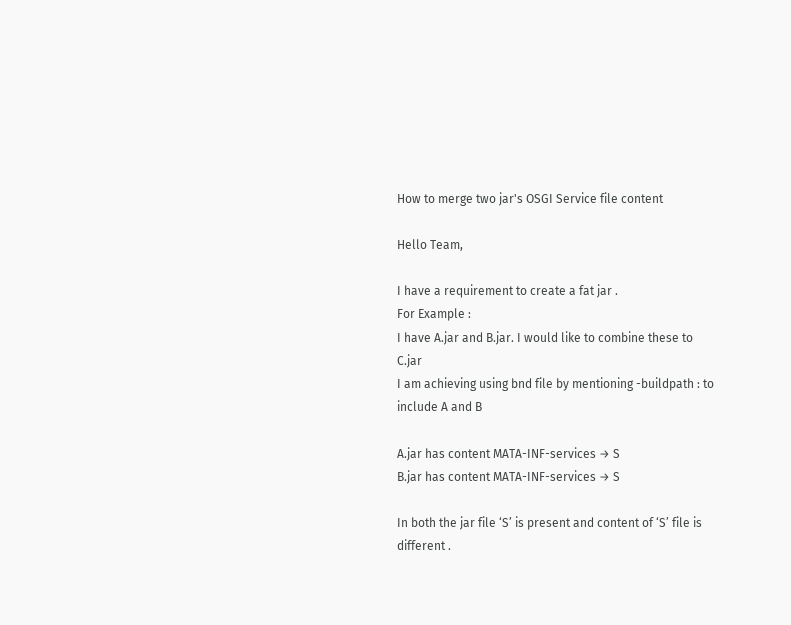How to merge two jar's OSGI Service file content

Hello Team,

I have a requirement to create a fat jar .
For Example :
I have A.jar and B.jar. I would like to combine these to C.jar
I am achieving using bnd file by mentioning -buildpath : to include A and B

A.jar has content MATA-INF-services → S
B.jar has content MATA-INF-services → S

In both the jar file ‘S’ is present and content of ‘S’ file is different .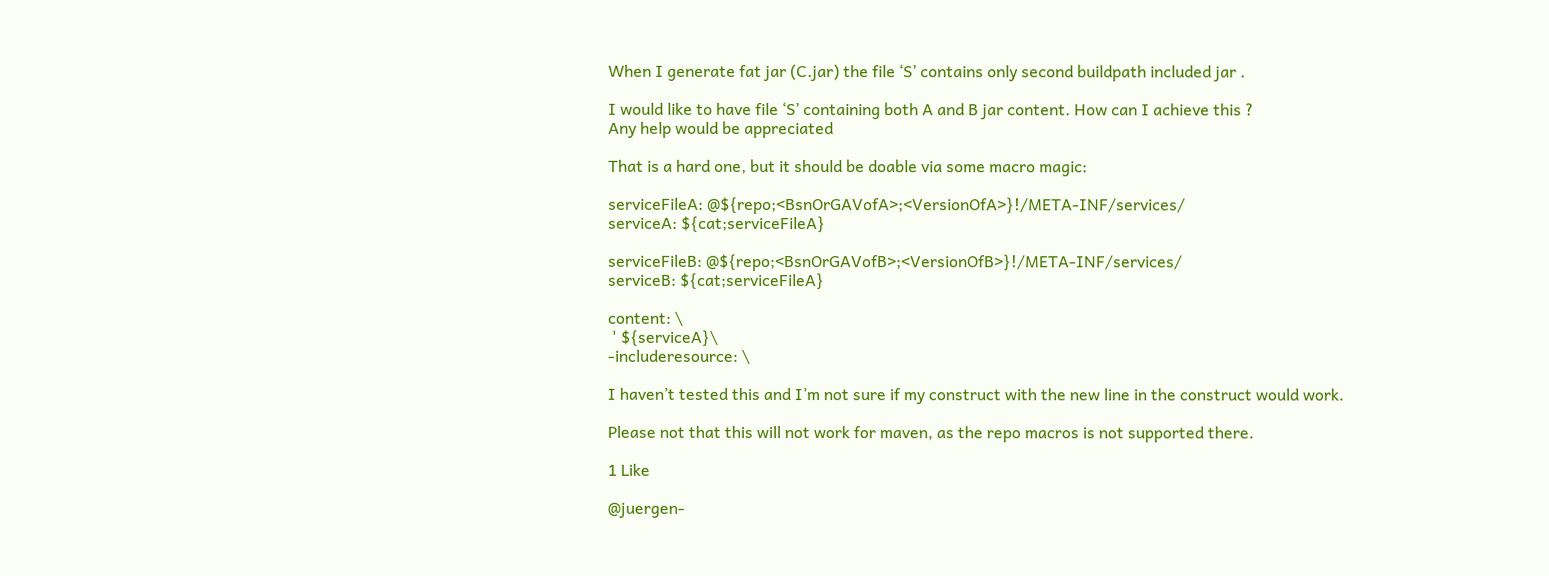When I generate fat jar (C.jar) the file ‘S’ contains only second buildpath included jar .

I would like to have file ‘S’ containing both A and B jar content. How can I achieve this ?
Any help would be appreciated

That is a hard one, but it should be doable via some macro magic:

serviceFileA: @${repo;<BsnOrGAVofA>;<VersionOfA>}!/META-INF/services/
serviceA: ${cat;serviceFileA}

serviceFileB: @${repo;<BsnOrGAVofB>;<VersionOfB>}!/META-INF/services/
serviceB: ${cat;serviceFileA}

content: \
 ' ${serviceA}\
-includeresource: \

I haven’t tested this and I’m not sure if my construct with the new line in the construct would work.

Please not that this will not work for maven, as the repo macros is not supported there.

1 Like

@juergen-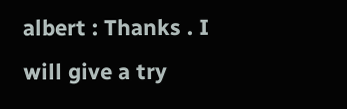albert : Thanks . I will give a try